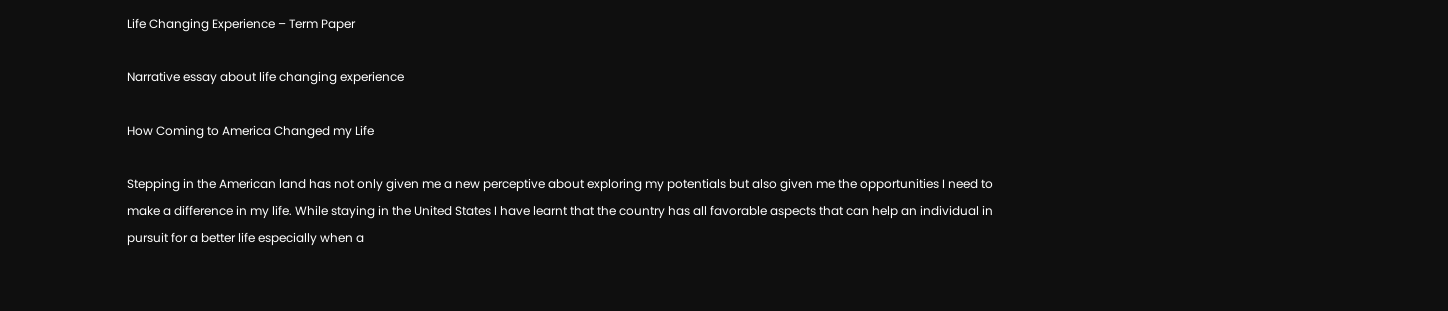Life Changing Experience – Term Paper

Narrative essay about life changing experience

How Coming to America Changed my Life

Stepping in the American land has not only given me a new perceptive about exploring my potentials but also given me the opportunities I need to make a difference in my life. While staying in the United States I have learnt that the country has all favorable aspects that can help an individual in pursuit for a better life especially when a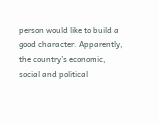person would like to build a good character. Apparently, the country’s economic, social and political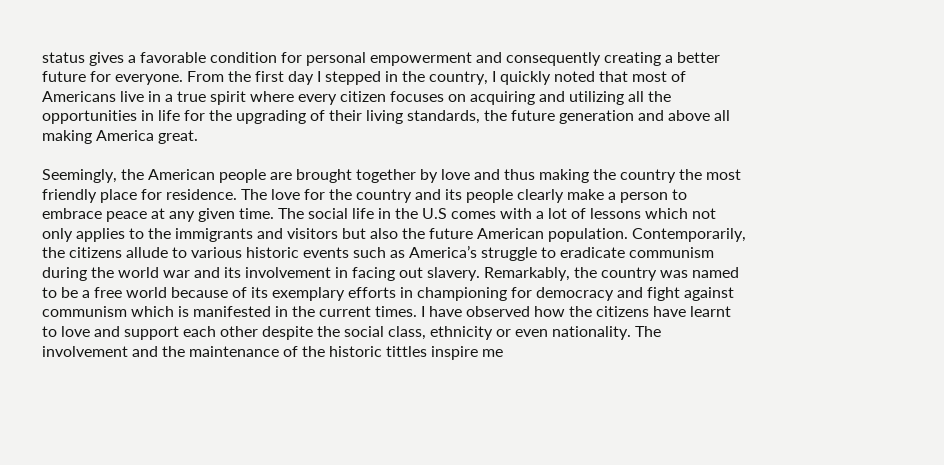status gives a favorable condition for personal empowerment and consequently creating a better future for everyone. From the first day I stepped in the country, I quickly noted that most of Americans live in a true spirit where every citizen focuses on acquiring and utilizing all the opportunities in life for the upgrading of their living standards, the future generation and above all making America great.

Seemingly, the American people are brought together by love and thus making the country the most friendly place for residence. The love for the country and its people clearly make a person to embrace peace at any given time. The social life in the U.S comes with a lot of lessons which not only applies to the immigrants and visitors but also the future American population. Contemporarily, the citizens allude to various historic events such as America’s struggle to eradicate communism during the world war and its involvement in facing out slavery. Remarkably, the country was named to be a free world because of its exemplary efforts in championing for democracy and fight against communism which is manifested in the current times. I have observed how the citizens have learnt to love and support each other despite the social class, ethnicity or even nationality. The involvement and the maintenance of the historic tittles inspire me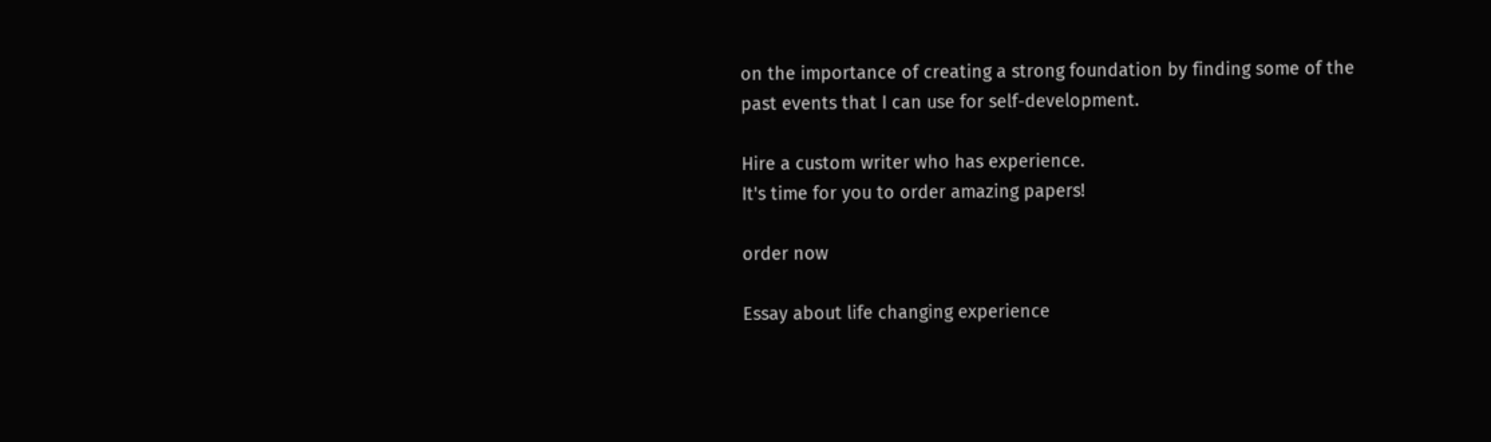on the importance of creating a strong foundation by finding some of the past events that I can use for self-development.

Hire a custom writer who has experience.
It's time for you to order amazing papers!

order now

Essay about life changing experience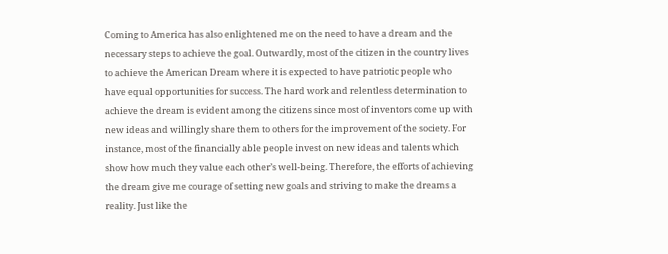Coming to America has also enlightened me on the need to have a dream and the necessary steps to achieve the goal. Outwardly, most of the citizen in the country lives to achieve the American Dream where it is expected to have patriotic people who have equal opportunities for success. The hard work and relentless determination to achieve the dream is evident among the citizens since most of inventors come up with new ideas and willingly share them to others for the improvement of the society. For instance, most of the financially able people invest on new ideas and talents which show how much they value each other’s well-being. Therefore, the efforts of achieving the dream give me courage of setting new goals and striving to make the dreams a reality. Just like the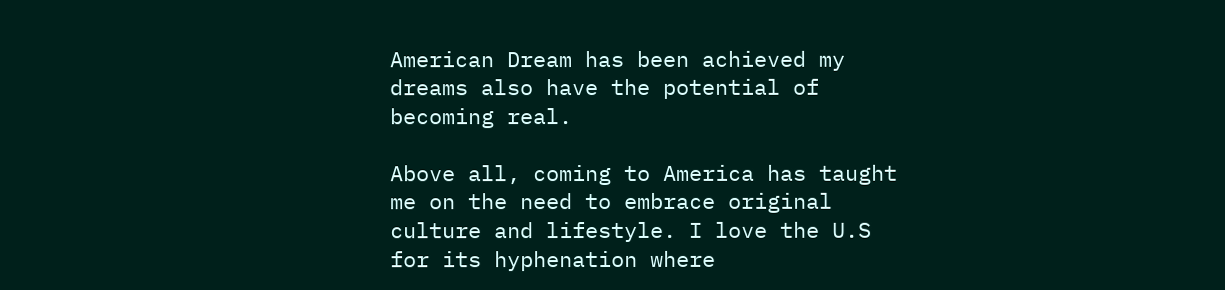American Dream has been achieved my dreams also have the potential of becoming real.

Above all, coming to America has taught me on the need to embrace original culture and lifestyle. I love the U.S for its hyphenation where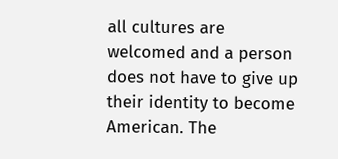all cultures are welcomed and a person does not have to give up their identity to become American. The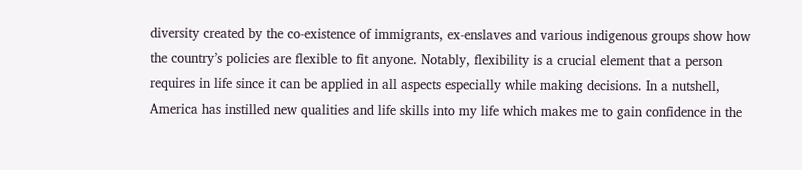diversity created by the co-existence of immigrants, ex-enslaves and various indigenous groups show how the country’s policies are flexible to fit anyone. Notably, flexibility is a crucial element that a person requires in life since it can be applied in all aspects especially while making decisions. In a nutshell, America has instilled new qualities and life skills into my life which makes me to gain confidence in the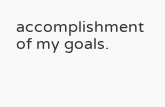accomplishment of my goals.